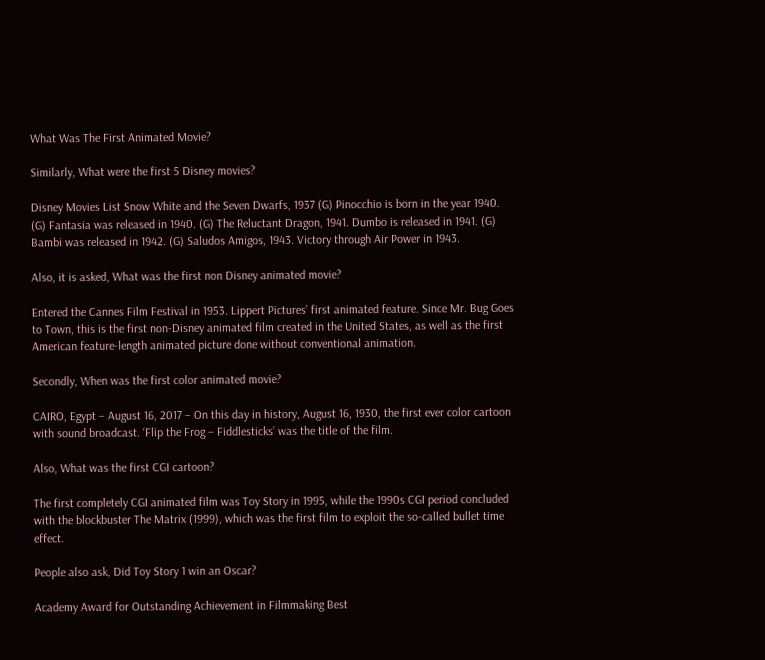What Was The First Animated Movie?

Similarly, What were the first 5 Disney movies?

Disney Movies List Snow White and the Seven Dwarfs, 1937 (G) Pinocchio is born in the year 1940. (G) Fantasia was released in 1940. (G) The Reluctant Dragon, 1941. Dumbo is released in 1941. (G) Bambi was released in 1942. (G) Saludos Amigos, 1943. Victory through Air Power in 1943.

Also, it is asked, What was the first non Disney animated movie?

Entered the Cannes Film Festival in 1953. Lippert Pictures’ first animated feature. Since Mr. Bug Goes to Town, this is the first non-Disney animated film created in the United States, as well as the first American feature-length animated picture done without conventional animation.

Secondly, When was the first color animated movie?

CAIRO, Egypt – August 16, 2017 – On this day in history, August 16, 1930, the first ever color cartoon with sound broadcast. ‘Flip the Frog – Fiddlesticks’ was the title of the film.

Also, What was the first CGI cartoon?

The first completely CGI animated film was Toy Story in 1995, while the 1990s CGI period concluded with the blockbuster The Matrix (1999), which was the first film to exploit the so-called bullet time effect.

People also ask, Did Toy Story 1 win an Oscar?

Academy Award for Outstanding Achievement in Filmmaking Best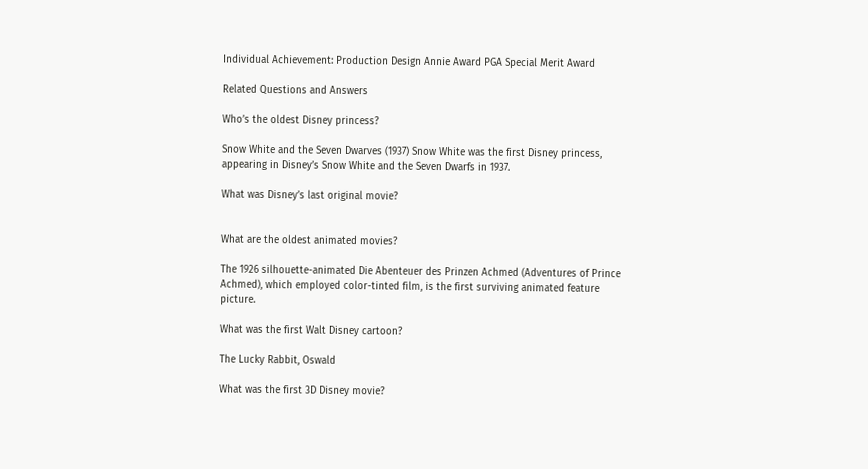Individual Achievement: Production Design Annie Award PGA Special Merit Award

Related Questions and Answers

Who’s the oldest Disney princess?

Snow White and the Seven Dwarves (1937) Snow White was the first Disney princess, appearing in Disney’s Snow White and the Seven Dwarfs in 1937.

What was Disney’s last original movie?


What are the oldest animated movies?

The 1926 silhouette-animated Die Abenteuer des Prinzen Achmed (Adventures of Prince Achmed), which employed color-tinted film, is the first surviving animated feature picture.

What was the first Walt Disney cartoon?

The Lucky Rabbit, Oswald

What was the first 3D Disney movie?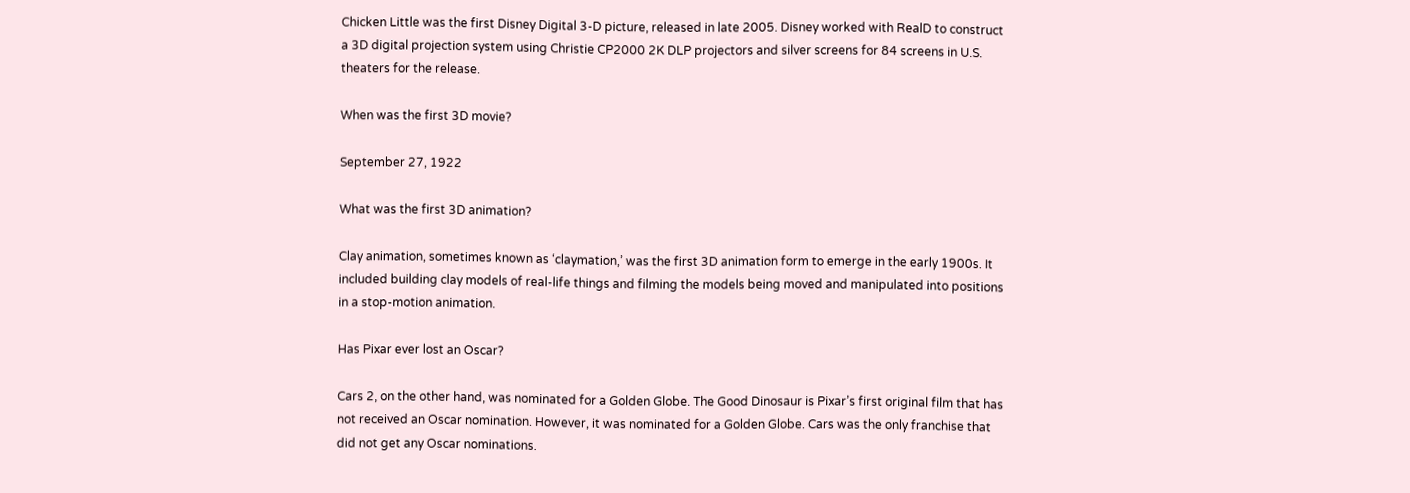Chicken Little was the first Disney Digital 3-D picture, released in late 2005. Disney worked with RealD to construct a 3D digital projection system using Christie CP2000 2K DLP projectors and silver screens for 84 screens in U.S. theaters for the release.

When was the first 3D movie?

September 27, 1922

What was the first 3D animation?

Clay animation, sometimes known as ‘claymation,’ was the first 3D animation form to emerge in the early 1900s. It included building clay models of real-life things and filming the models being moved and manipulated into positions in a stop-motion animation.

Has Pixar ever lost an Oscar?

Cars 2, on the other hand, was nominated for a Golden Globe. The Good Dinosaur is Pixar’s first original film that has not received an Oscar nomination. However, it was nominated for a Golden Globe. Cars was the only franchise that did not get any Oscar nominations.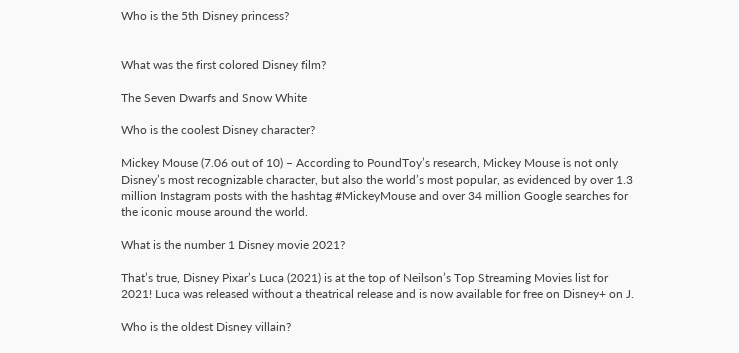Who is the 5th Disney princess?


What was the first colored Disney film?

The Seven Dwarfs and Snow White

Who is the coolest Disney character?

Mickey Mouse (7.06 out of 10) – According to PoundToy’s research, Mickey Mouse is not only Disney’s most recognizable character, but also the world’s most popular, as evidenced by over 1.3 million Instagram posts with the hashtag #MickeyMouse and over 34 million Google searches for the iconic mouse around the world.

What is the number 1 Disney movie 2021?

That’s true, Disney Pixar’s Luca (2021) is at the top of Neilson’s Top Streaming Movies list for 2021! Luca was released without a theatrical release and is now available for free on Disney+ on J.

Who is the oldest Disney villain?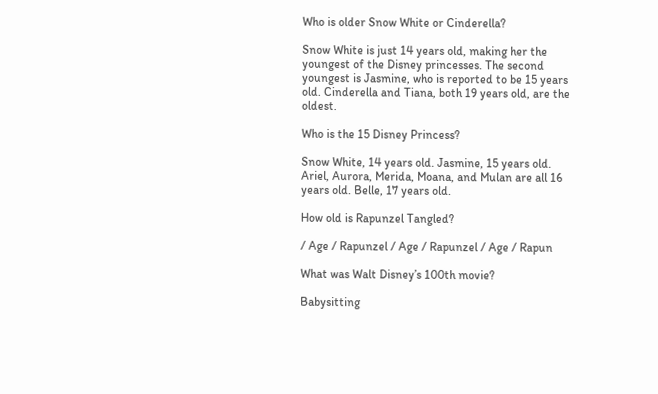Who is older Snow White or Cinderella?

Snow White is just 14 years old, making her the youngest of the Disney princesses. The second youngest is Jasmine, who is reported to be 15 years old. Cinderella and Tiana, both 19 years old, are the oldest.

Who is the 15 Disney Princess?

Snow White, 14 years old. Jasmine, 15 years old. Ariel, Aurora, Merida, Moana, and Mulan are all 16 years old. Belle, 17 years old.

How old is Rapunzel Tangled?

/ Age / Rapunzel / Age / Rapunzel / Age / Rapun

What was Walt Disney’s 100th movie?

Babysitting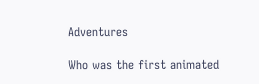Adventures

Who was the first animated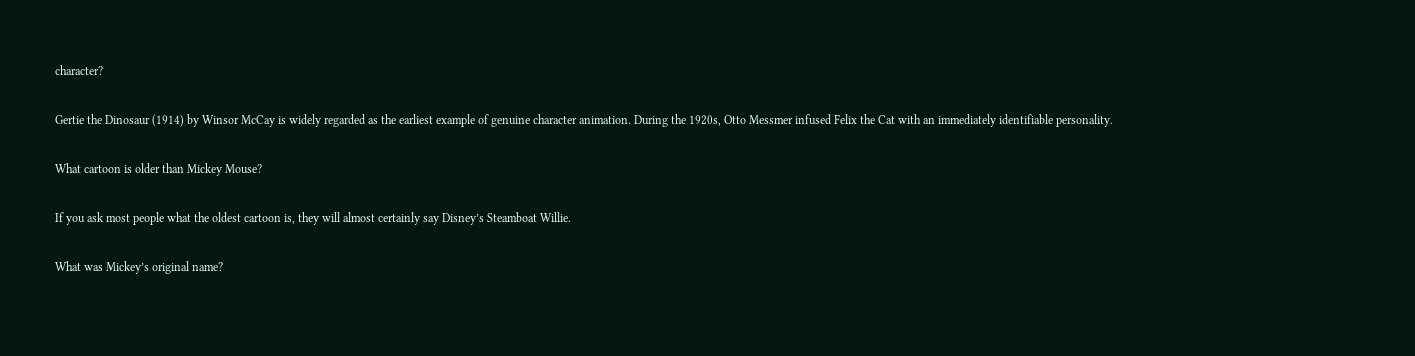character?

Gertie the Dinosaur (1914) by Winsor McCay is widely regarded as the earliest example of genuine character animation. During the 1920s, Otto Messmer infused Felix the Cat with an immediately identifiable personality.

What cartoon is older than Mickey Mouse?

If you ask most people what the oldest cartoon is, they will almost certainly say Disney’s Steamboat Willie.

What was Mickey’s original name?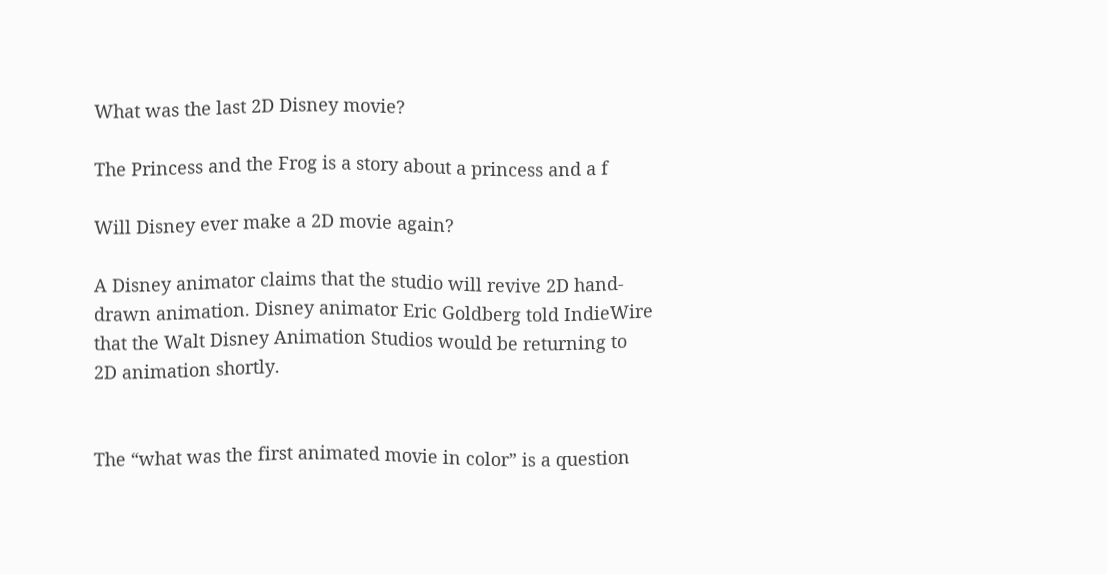What was the last 2D Disney movie?

The Princess and the Frog is a story about a princess and a f

Will Disney ever make a 2D movie again?

A Disney animator claims that the studio will revive 2D hand-drawn animation. Disney animator Eric Goldberg told IndieWire that the Walt Disney Animation Studios would be returning to 2D animation shortly.


The “what was the first animated movie in color” is a question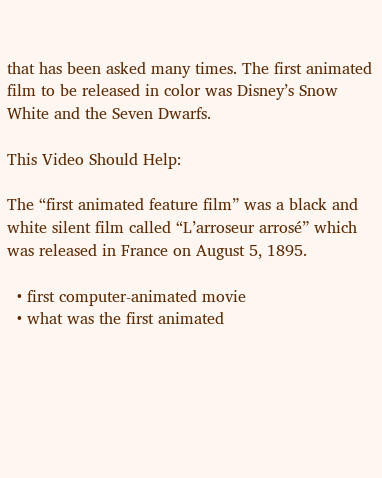that has been asked many times. The first animated film to be released in color was Disney’s Snow White and the Seven Dwarfs.

This Video Should Help:

The “first animated feature film” was a black and white silent film called “L’arroseur arrosé” which was released in France on August 5, 1895.

  • first computer-animated movie
  • what was the first animated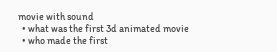movie with sound
  • what was the first 3d animated movie
  • who made the first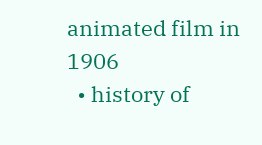animated film in 1906
  • history of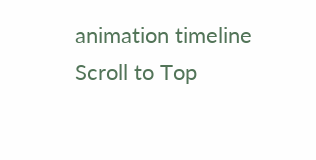animation timeline
Scroll to Top